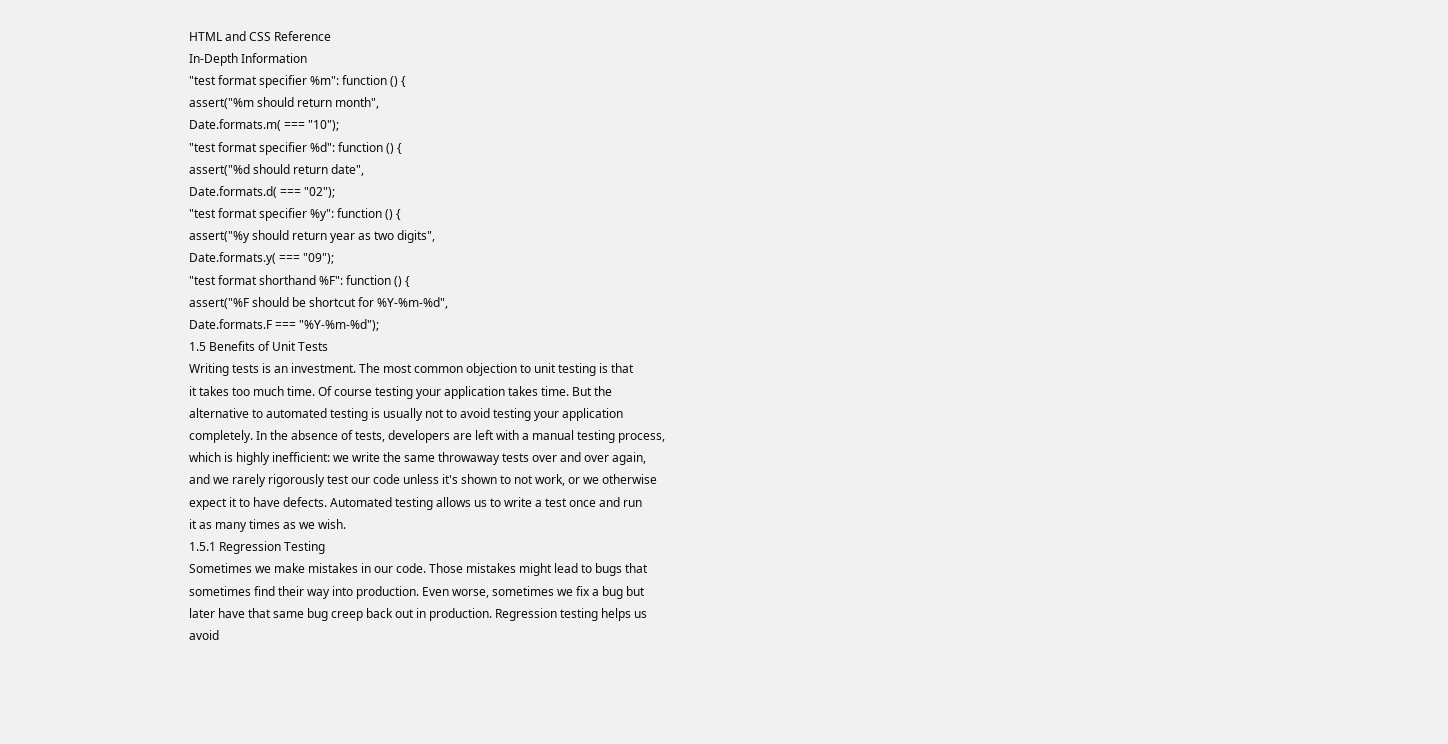HTML and CSS Reference
In-Depth Information
"test format specifier %m": function () {
assert("%m should return month",
Date.formats.m( === "10");
"test format specifier %d": function () {
assert("%d should return date",
Date.formats.d( === "02");
"test format specifier %y": function () {
assert("%y should return year as two digits",
Date.formats.y( === "09");
"test format shorthand %F": function () {
assert("%F should be shortcut for %Y-%m-%d",
Date.formats.F === "%Y-%m-%d");
1.5 Benefits of Unit Tests
Writing tests is an investment. The most common objection to unit testing is that
it takes too much time. Of course testing your application takes time. But the
alternative to automated testing is usually not to avoid testing your application
completely. In the absence of tests, developers are left with a manual testing process,
which is highly inefficient: we write the same throwaway tests over and over again,
and we rarely rigorously test our code unless it's shown to not work, or we otherwise
expect it to have defects. Automated testing allows us to write a test once and run
it as many times as we wish.
1.5.1 Regression Testing
Sometimes we make mistakes in our code. Those mistakes might lead to bugs that
sometimes find their way into production. Even worse, sometimes we fix a bug but
later have that same bug creep back out in production. Regression testing helps us
avoid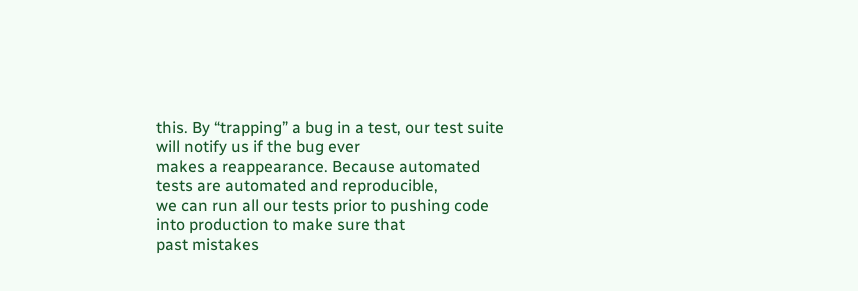this. By “trapping” a bug in a test, our test suite will notify us if the bug ever
makes a reappearance. Because automated tests are automated and reproducible,
we can run all our tests prior to pushing code into production to make sure that
past mistakes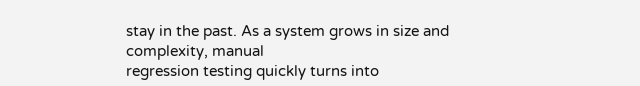stay in the past. As a system grows in size and complexity, manual
regression testing quickly turns into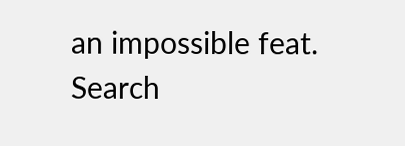an impossible feat.
Search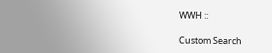WWH ::

Custom Search